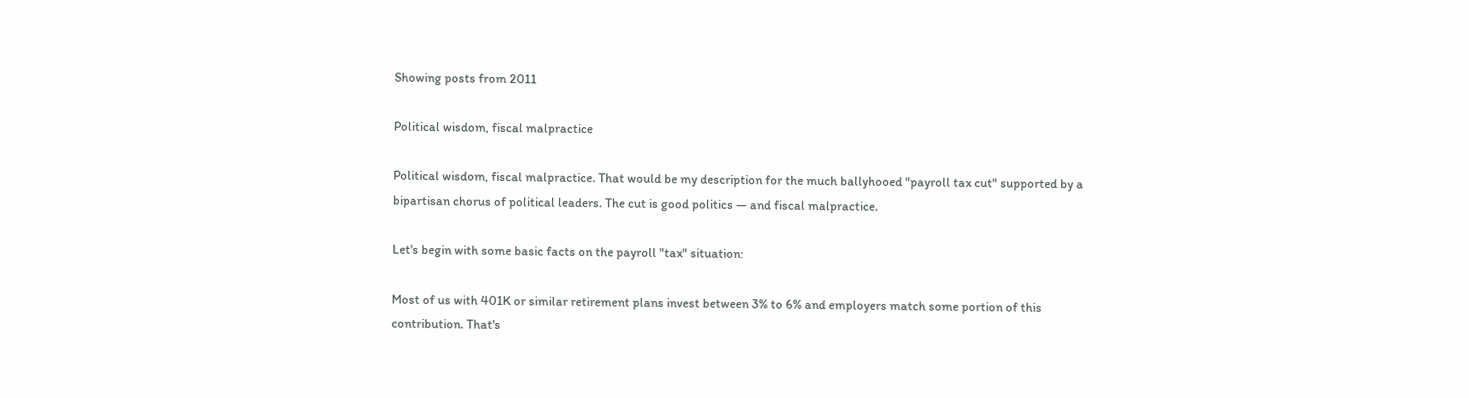Showing posts from 2011

Political wisdom, fiscal malpractice

Political wisdom, fiscal malpractice. That would be my description for the much ballyhooed "payroll tax cut" supported by a bipartisan chorus of political leaders. The cut is good politics — and fiscal malpractice.

Let's begin with some basic facts on the payroll "tax" situation:

Most of us with 401K or similar retirement plans invest between 3% to 6% and employers match some portion of this contribution. That's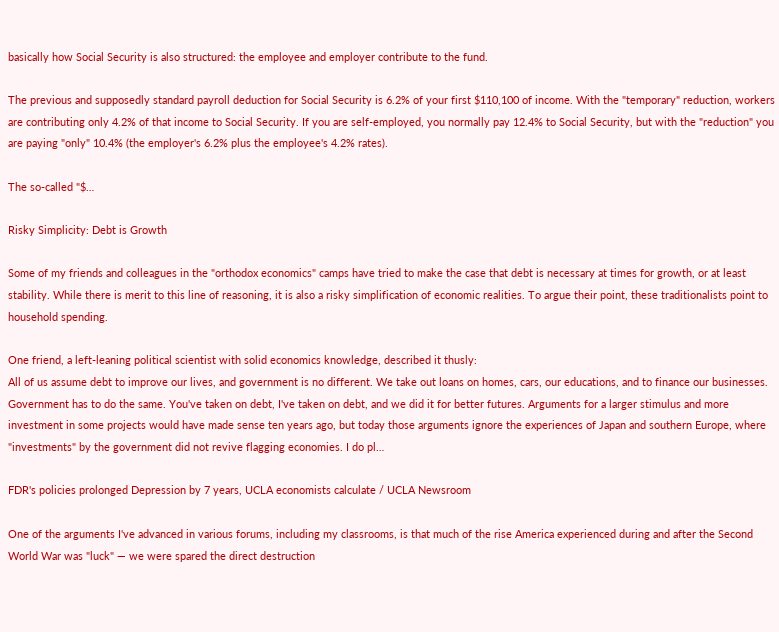basically how Social Security is also structured: the employee and employer contribute to the fund.

The previous and supposedly standard payroll deduction for Social Security is 6.2% of your first $110,100 of income. With the "temporary" reduction, workers are contributing only 4.2% of that income to Social Security. If you are self-employed, you normally pay 12.4% to Social Security, but with the "reduction" you are paying "only" 10.4% (the employer's 6.2% plus the employee's 4.2% rates).

The so-called "$…

Risky Simplicity: Debt is Growth

Some of my friends and colleagues in the "orthodox economics" camps have tried to make the case that debt is necessary at times for growth, or at least stability. While there is merit to this line of reasoning, it is also a risky simplification of economic realities. To argue their point, these traditionalists point to household spending.

One friend, a left-leaning political scientist with solid economics knowledge, described it thusly:
All of us assume debt to improve our lives, and government is no different. We take out loans on homes, cars, our educations, and to finance our businesses. Government has to do the same. You've taken on debt, I've taken on debt, and we did it for better futures. Arguments for a larger stimulus and more investment in some projects would have made sense ten years ago, but today those arguments ignore the experiences of Japan and southern Europe, where "investments" by the government did not revive flagging economies. I do pl…

FDR's policies prolonged Depression by 7 years, UCLA economists calculate / UCLA Newsroom

One of the arguments I've advanced in various forums, including my classrooms, is that much of the rise America experienced during and after the Second World War was "luck" — we were spared the direct destruction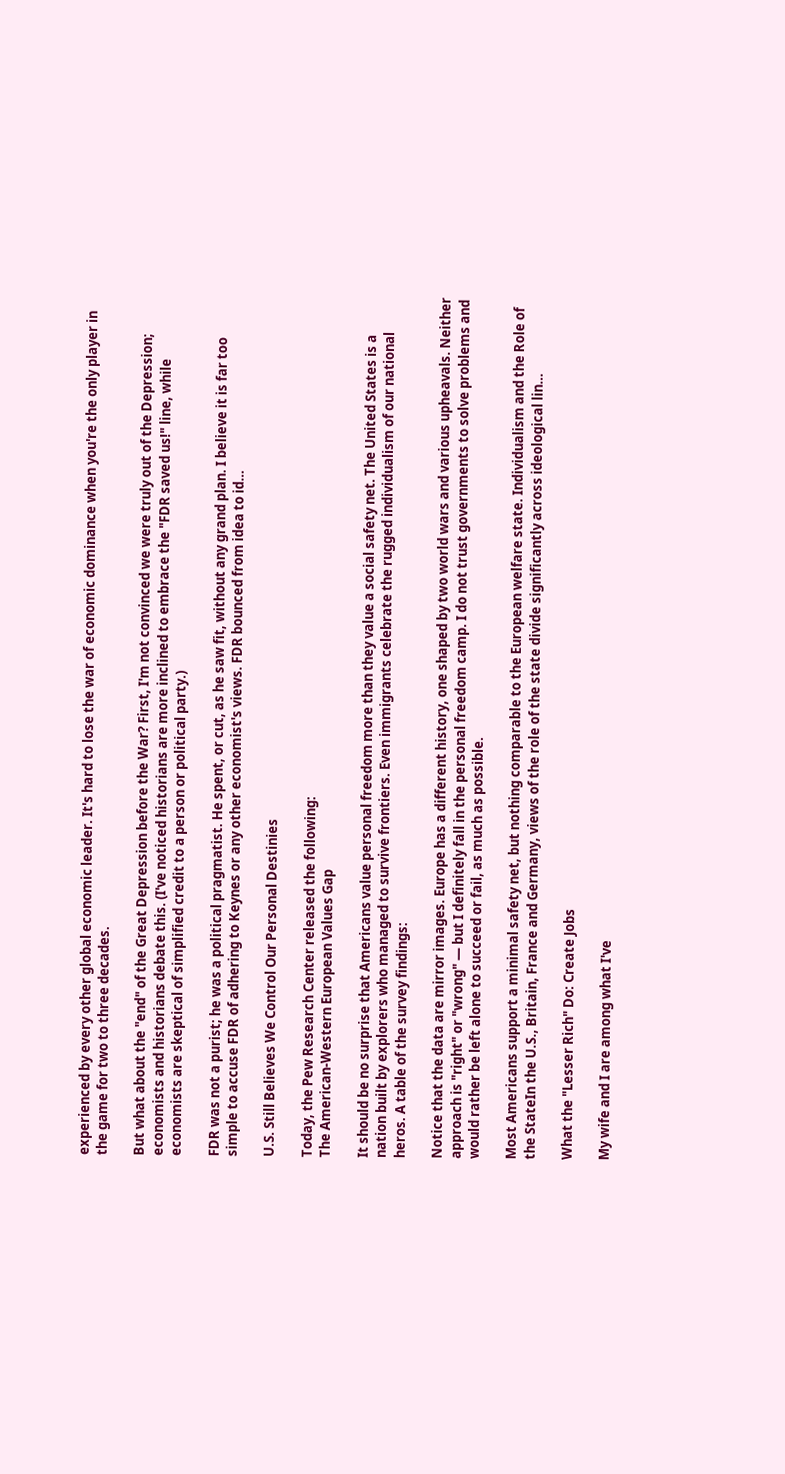experienced by every other global economic leader. It's hard to lose the war of economic dominance when you're the only player in the game for two to three decades.

But what about the "end" of the Great Depression before the War? First, I'm not convinced we were truly out of the Depression; economists and historians debate this. (I've noticed historians are more inclined to embrace the "FDR saved us!" line, while economists are skeptical of simplified credit to a person or political party.)

FDR was not a purist; he was a political pragmatist. He spent, or cut, as he saw fit, without any grand plan. I believe it is far too simple to accuse FDR of adhering to Keynes or any other economist's views. FDR bounced from idea to id…

U.S. Still Believes We Control Our Personal Destinies

Today, the Pew Research Center released the following:
The American-Western European Values Gap

It should be no surprise that Americans value personal freedom more than they value a social safety net. The United States is a nation built by explorers who managed to survive frontiers. Even immigrants celebrate the rugged individualism of our national heros. A table of the survey findings:

Notice that the data are mirror images. Europe has a different history, one shaped by two world wars and various upheavals. Neither approach is "right" or "wrong" — but I definitely fall in the personal freedom camp. I do not trust governments to solve problems and would rather be left alone to succeed or fail, as much as possible.

Most Americans support a minimal safety net, but nothing comparable to the European welfare state. Individualism and the Role of the StateIn the U.S., Britain, France and Germany, views of the role of the state divide significantly across ideological lin…

What the "Lesser Rich" Do: Create Jobs

My wife and I are among what I've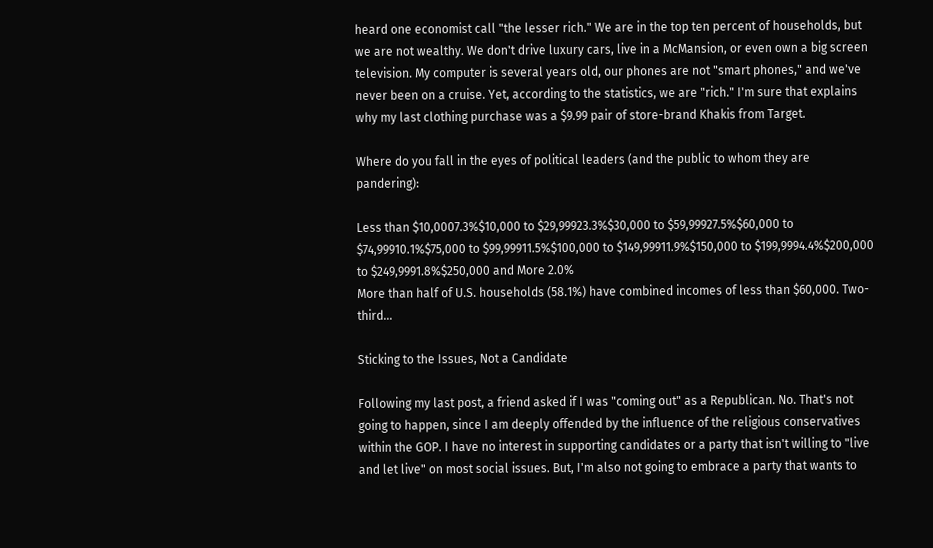heard one economist call "the lesser rich." We are in the top ten percent of households, but we are not wealthy. We don't drive luxury cars, live in a McMansion, or even own a big screen television. My computer is several years old, our phones are not "smart phones," and we've never been on a cruise. Yet, according to the statistics, we are "rich." I'm sure that explains why my last clothing purchase was a $9.99 pair of store-brand Khakis from Target.

Where do you fall in the eyes of political leaders (and the public to whom they are pandering):

Less than $10,0007.3%$10,000 to $29,99923.3%$30,000 to $59,99927.5%$60,000 to $74,99910.1%$75,000 to $99,99911.5%$100,000 to $149,99911.9%$150,000 to $199,9994.4%$200,000 to $249,9991.8%$250,000 and More 2.0%
More than half of U.S. households (58.1%) have combined incomes of less than $60,000. Two-third…

Sticking to the Issues, Not a Candidate

Following my last post, a friend asked if I was "coming out" as a Republican. No. That's not going to happen, since I am deeply offended by the influence of the religious conservatives within the GOP. I have no interest in supporting candidates or a party that isn't willing to "live and let live" on most social issues. But, I'm also not going to embrace a party that wants to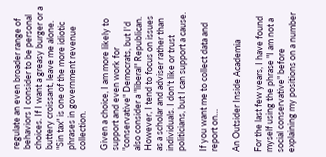regulate an even broader range of behaviors I consider to be personal choices. If I want a greasy burger or a buttery croissant, leave me alone. "Sin tax" is one of the more idiotic phrases in government revenue collection.

Given a choice, I am more likely to support and even work for "conservative" Democrats, but I'd also consider a "liberal" Republican. However, I tend to focus on issues as a scholar and adviser rather than individuals. I don't like or trust politicians, but I can support a cause.

If you want me to collect data and report on…

An Outsider Inside Academia

For the last few years, I have found myself using the phrase "I am not a social conservative" before explaining my positions on a number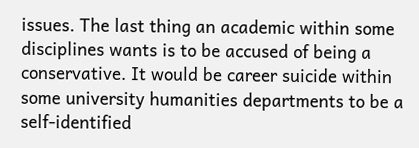issues. The last thing an academic within some disciplines wants is to be accused of being a conservative. It would be career suicide within some university humanities departments to be a self-identified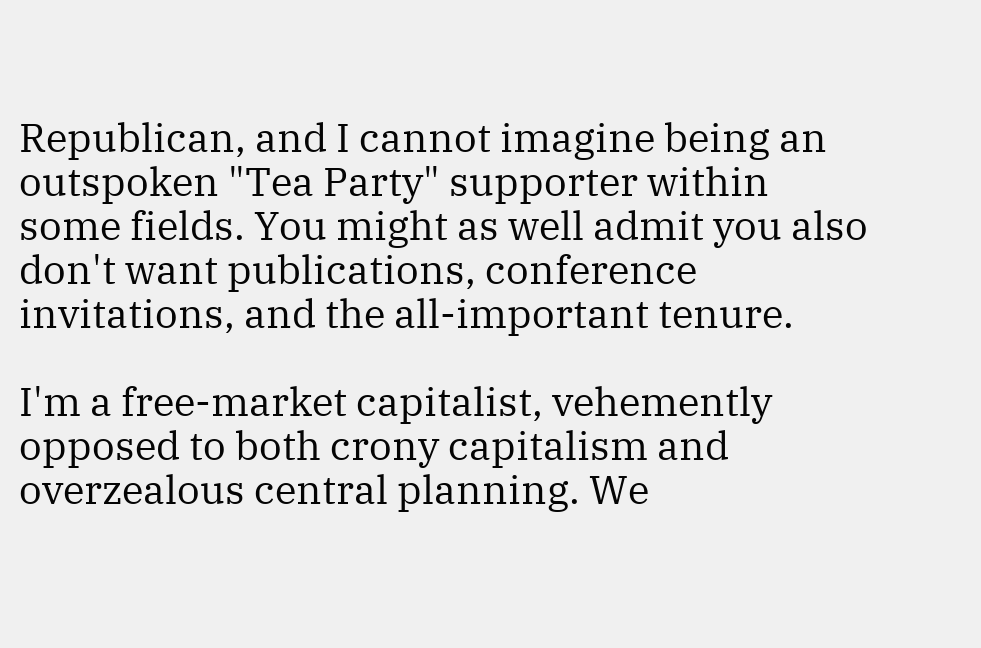Republican, and I cannot imagine being an outspoken "Tea Party" supporter within some fields. You might as well admit you also don't want publications, conference invitations, and the all-important tenure.

I'm a free-market capitalist, vehemently opposed to both crony capitalism and overzealous central planning. We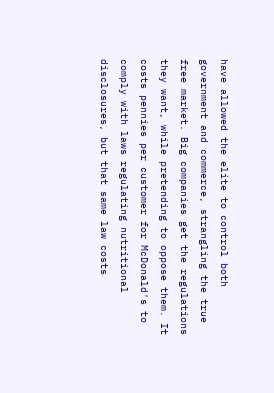have allowed the elite to control both government and commerce, strangling the true free market. Big companies get the regulations they want, while pretending to oppose them. It costs pennies per customer for McDonald's to comply with laws regulating nutritional disclosures, but that same law costs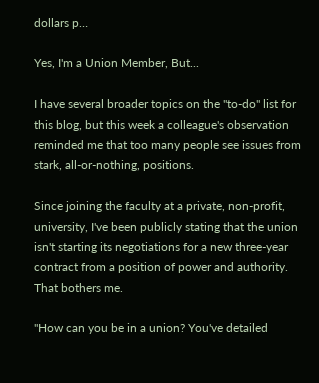dollars p…

Yes, I'm a Union Member, But...

I have several broader topics on the "to-do" list for this blog, but this week a colleague's observation reminded me that too many people see issues from stark, all-or-nothing, positions.

Since joining the faculty at a private, non-profit, university, I've been publicly stating that the union isn't starting its negotiations for a new three-year contract from a position of power and authority. That bothers me.

"How can you be in a union? You've detailed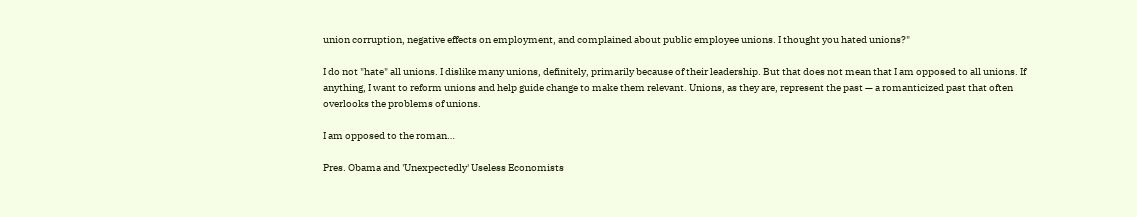union corruption, negative effects on employment, and complained about public employee unions. I thought you hated unions?"

I do not "hate" all unions. I dislike many unions, definitely, primarily because of their leadership. But that does not mean that I am opposed to all unions. If anything, I want to reform unions and help guide change to make them relevant. Unions, as they are, represent the past — a romanticized past that often overlooks the problems of unions.

I am opposed to the roman…

Pres. Obama and 'Unexpectedly' Useless Economists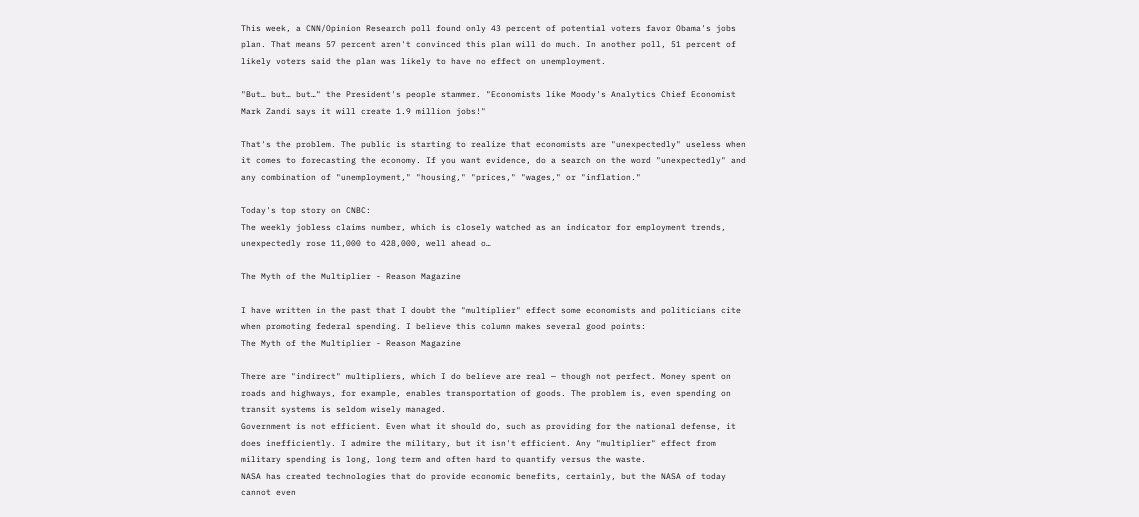This week, a CNN/Opinion Research poll found only 43 percent of potential voters favor Obama's jobs plan. That means 57 percent aren't convinced this plan will do much. In another poll, 51 percent of likely voters said the plan was likely to have no effect on unemployment.

"But… but… but…" the President's people stammer. "Economists like Moody's Analytics Chief Economist Mark Zandi says it will create 1.9 million jobs!"

That's the problem. The public is starting to realize that economists are "unexpectedly" useless when it comes to forecasting the economy. If you want evidence, do a search on the word "unexpectedly" and any combination of "unemployment," "housing," "prices," "wages," or "inflation."

Today's top story on CNBC:
The weekly jobless claims number, which is closely watched as an indicator for employment trends, unexpectedly rose 11,000 to 428,000, well ahead o…

The Myth of the Multiplier - Reason Magazine

I have written in the past that I doubt the "multiplier" effect some economists and politicians cite when promoting federal spending. I believe this column makes several good points:
The Myth of the Multiplier - Reason Magazine

There are "indirect" multipliers, which I do believe are real — though not perfect. Money spent on roads and highways, for example, enables transportation of goods. The problem is, even spending on transit systems is seldom wisely managed.
Government is not efficient. Even what it should do, such as providing for the national defense, it does inefficiently. I admire the military, but it isn't efficient. Any "multiplier" effect from military spending is long, long term and often hard to quantify versus the waste.
NASA has created technologies that do provide economic benefits, certainly, but the NASA of today cannot even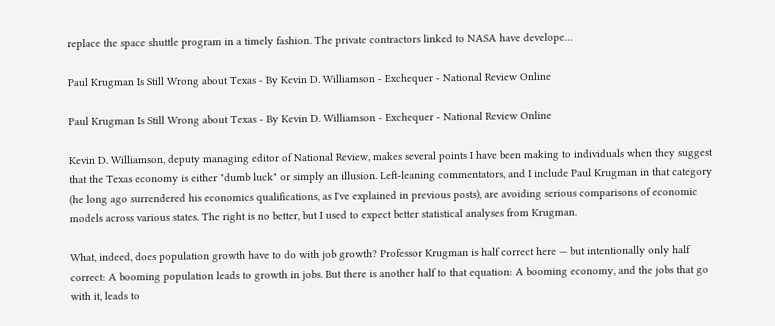replace the space shuttle program in a timely fashion. The private contractors linked to NASA have develope…

Paul Krugman Is Still Wrong about Texas - By Kevin D. Williamson - Exchequer - National Review Online

Paul Krugman Is Still Wrong about Texas - By Kevin D. Williamson - Exchequer - National Review Online

Kevin D. Williamson, deputy managing editor of National Review, makes several points I have been making to individuals when they suggest that the Texas economy is either "dumb luck" or simply an illusion. Left-leaning commentators, and I include Paul Krugman in that category (he long ago surrendered his economics qualifications, as I've explained in previous posts), are avoiding serious comparisons of economic models across various states. The right is no better, but I used to expect better statistical analyses from Krugman.

What, indeed, does population growth have to do with job growth? Professor Krugman is half correct here — but intentionally only half correct: A booming population leads to growth in jobs. But there is another half to that equation: A booming economy, and the jobs that go with it, leads to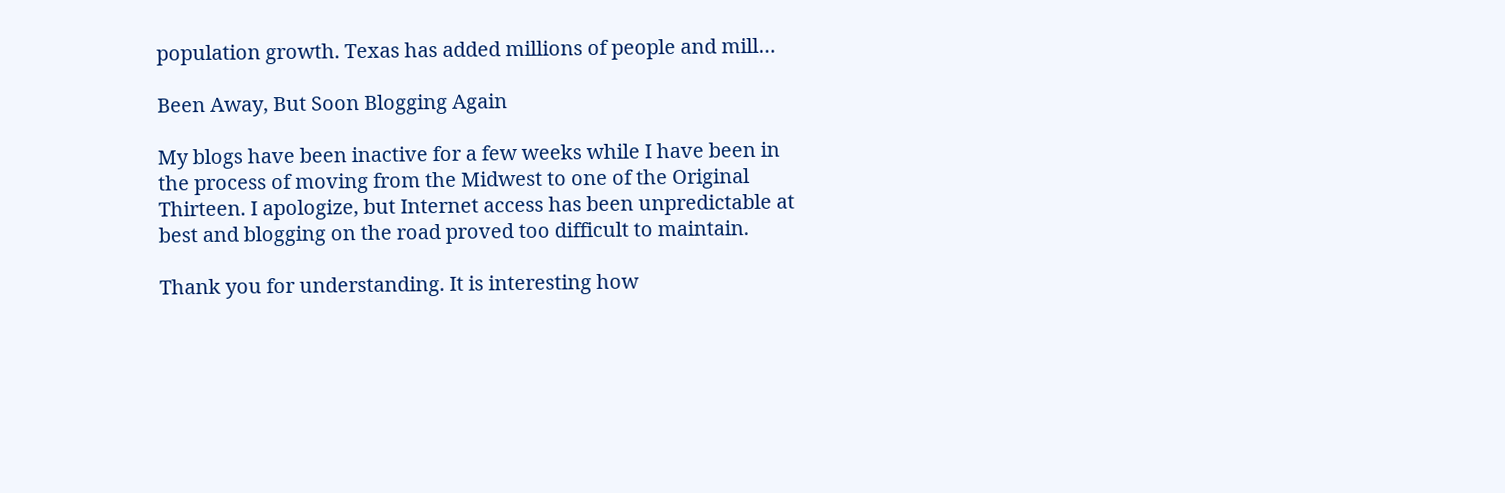population growth. Texas has added millions of people and mill…

Been Away, But Soon Blogging Again

My blogs have been inactive for a few weeks while I have been in the process of moving from the Midwest to one of the Original Thirteen. I apologize, but Internet access has been unpredictable at best and blogging on the road proved too difficult to maintain.

Thank you for understanding. It is interesting how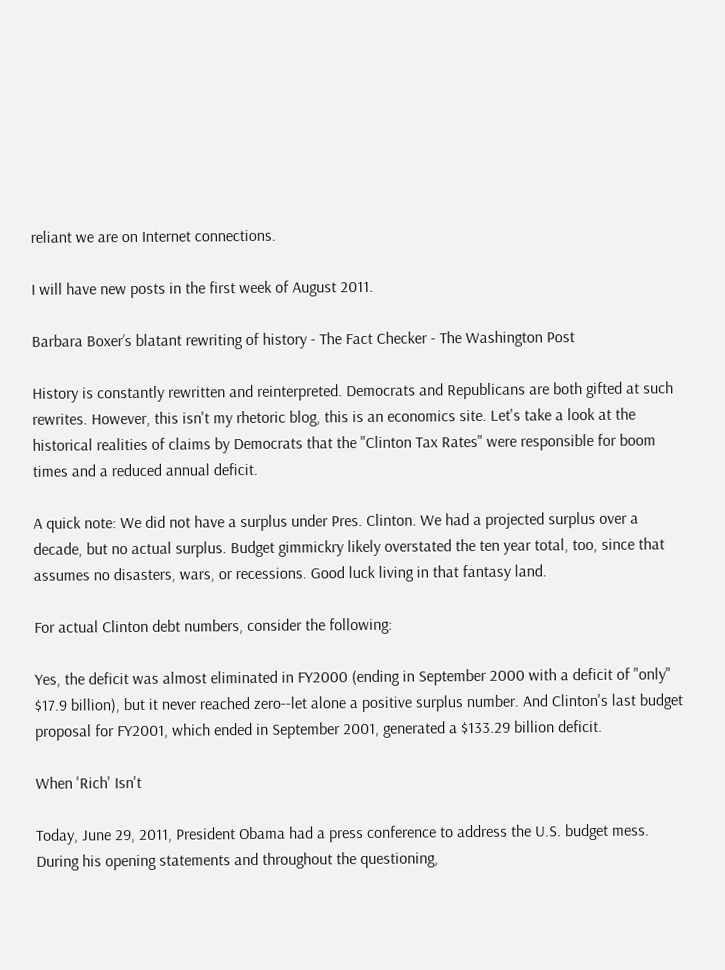reliant we are on Internet connections.

I will have new posts in the first week of August 2011.

Barbara Boxer’s blatant rewriting of history - The Fact Checker - The Washington Post

History is constantly rewritten and reinterpreted. Democrats and Republicans are both gifted at such rewrites. However, this isn't my rhetoric blog, this is an economics site. Let's take a look at the historical realities of claims by Democrats that the "Clinton Tax Rates" were responsible for boom times and a reduced annual deficit.

A quick note: We did not have a surplus under Pres. Clinton. We had a projected surplus over a decade, but no actual surplus. Budget gimmickry likely overstated the ten year total, too, since that assumes no disasters, wars, or recessions. Good luck living in that fantasy land.

For actual Clinton debt numbers, consider the following:

Yes, the deficit was almost eliminated in FY2000 (ending in September 2000 with a deficit of "only" $17.9 billion), but it never reached zero--let alone a positive surplus number. And Clinton's last budget proposal for FY2001, which ended in September 2001, generated a $133.29 billion deficit.

When 'Rich' Isn't

Today, June 29, 2011, President Obama had a press conference to address the U.S. budget mess. During his opening statements and throughout the questioning,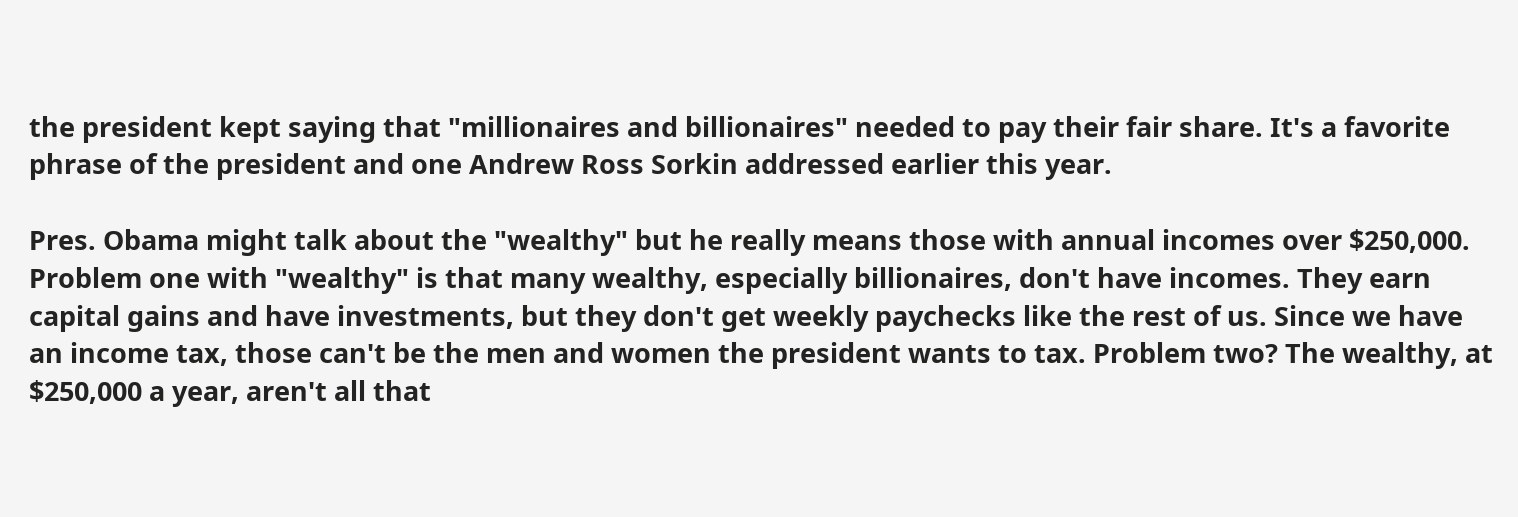the president kept saying that "millionaires and billionaires" needed to pay their fair share. It's a favorite phrase of the president and one Andrew Ross Sorkin addressed earlier this year.

Pres. Obama might talk about the "wealthy" but he really means those with annual incomes over $250,000. Problem one with "wealthy" is that many wealthy, especially billionaires, don't have incomes. They earn capital gains and have investments, but they don't get weekly paychecks like the rest of us. Since we have an income tax, those can't be the men and women the president wants to tax. Problem two? The wealthy, at $250,000 a year, aren't all that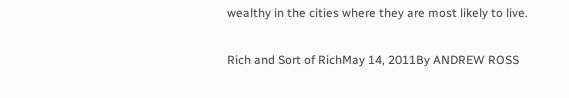wealthy in the cities where they are most likely to live.

Rich and Sort of RichMay 14, 2011By ANDREW ROSS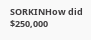SORKINHow did $250,000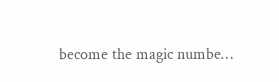become the magic numbe…